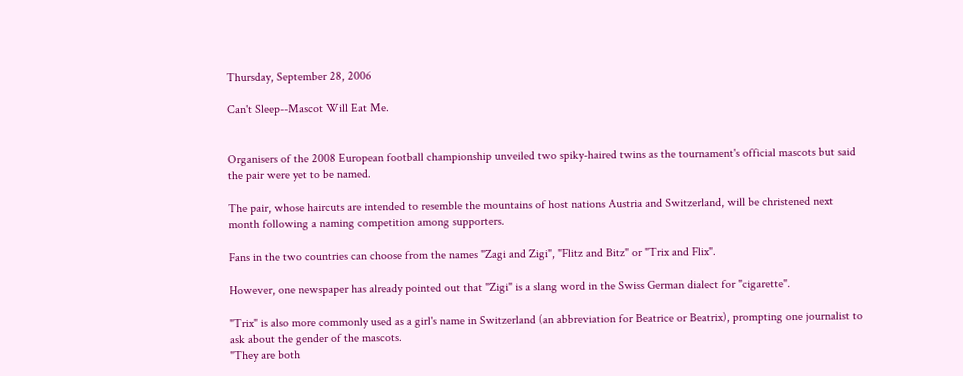Thursday, September 28, 2006

Can't Sleep--Mascot Will Eat Me.


Organisers of the 2008 European football championship unveiled two spiky-haired twins as the tournament's official mascots but said the pair were yet to be named.

The pair, whose haircuts are intended to resemble the mountains of host nations Austria and Switzerland, will be christened next month following a naming competition among supporters.

Fans in the two countries can choose from the names "Zagi and Zigi", "Flitz and Bitz" or "Trix and Flix".

However, one newspaper has already pointed out that "Zigi" is a slang word in the Swiss German dialect for "cigarette".

"Trix" is also more commonly used as a girl's name in Switzerland (an abbreviation for Beatrice or Beatrix), prompting one journalist to ask about the gender of the mascots.
"They are both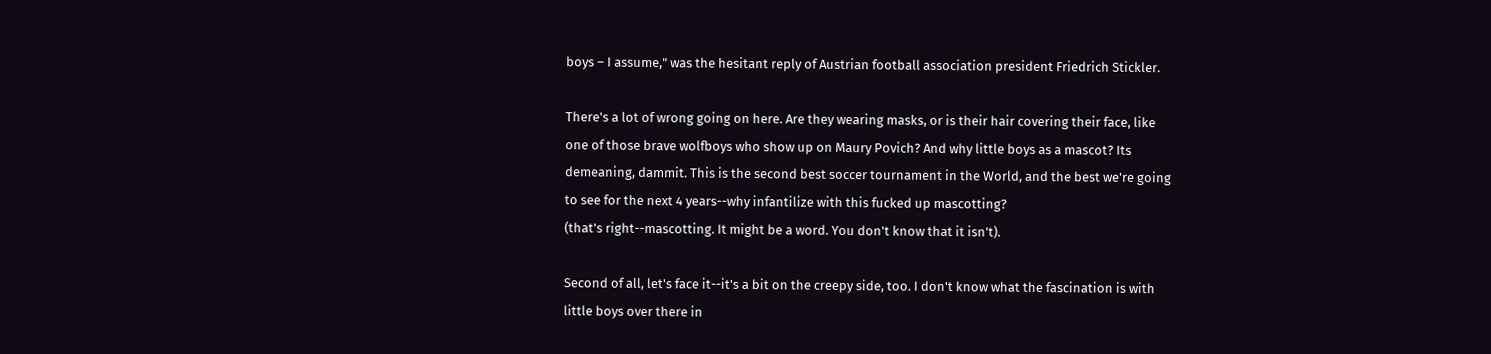boys – I assume," was the hesitant reply of Austrian football association president Friedrich Stickler.

There's a lot of wrong going on here. Are they wearing masks, or is their hair covering their face, like one of those brave wolfboys who show up on Maury Povich? And why little boys as a mascot? Its demeaning, dammit. This is the second best soccer tournament in the World, and the best we're going to see for the next 4 years--why infantilize with this fucked up mascotting?
(that's right--mascotting. It might be a word. You don't know that it isn't).

Second of all, let's face it--it's a bit on the creepy side, too. I don't know what the fascination is with little boys over there in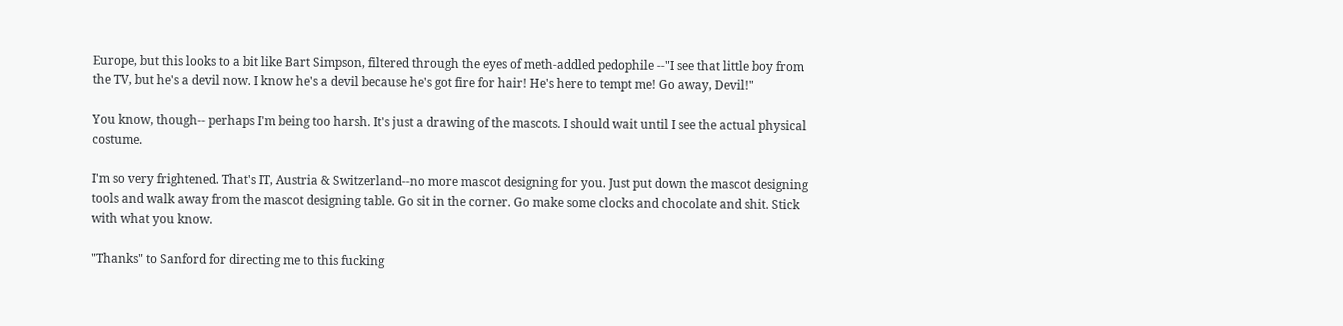Europe, but this looks to a bit like Bart Simpson, filtered through the eyes of meth-addled pedophile --"I see that little boy from the TV, but he's a devil now. I know he's a devil because he's got fire for hair! He's here to tempt me! Go away, Devil!"

You know, though-- perhaps I'm being too harsh. It's just a drawing of the mascots. I should wait until I see the actual physical costume.

I'm so very frightened. That's IT, Austria & Switzerland--no more mascot designing for you. Just put down the mascot designing tools and walk away from the mascot designing table. Go sit in the corner. Go make some clocks and chocolate and shit. Stick with what you know.

"Thanks" to Sanford for directing me to this fucking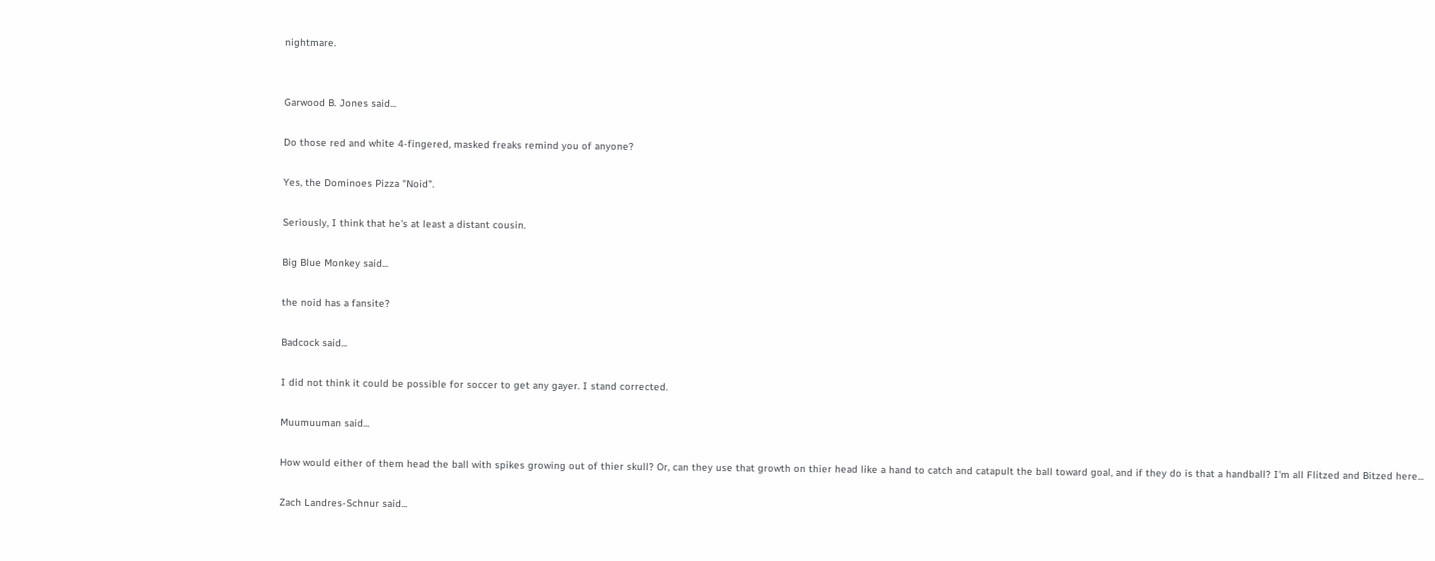nightmare.


Garwood B. Jones said...

Do those red and white 4-fingered, masked freaks remind you of anyone?

Yes, the Dominoes Pizza "Noid".

Seriously, I think that he's at least a distant cousin.

Big Blue Monkey said...

the noid has a fansite?

Badcock said...

I did not think it could be possible for soccer to get any gayer. I stand corrected.

Muumuuman said...

How would either of them head the ball with spikes growing out of thier skull? Or, can they use that growth on thier head like a hand to catch and catapult the ball toward goal, and if they do is that a handball? I'm all Flitzed and Bitzed here...

Zach Landres-Schnur said...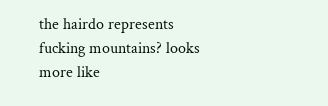the hairdo represents fucking mountains? looks more like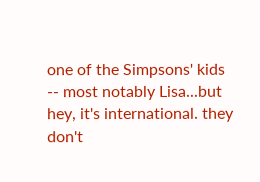one of the Simpsons' kids -- most notably Lisa...but hey, it's international. they don't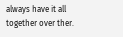always have it all together over ther.